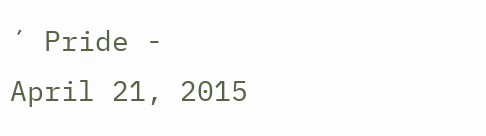´ Pride -
April 21, 2015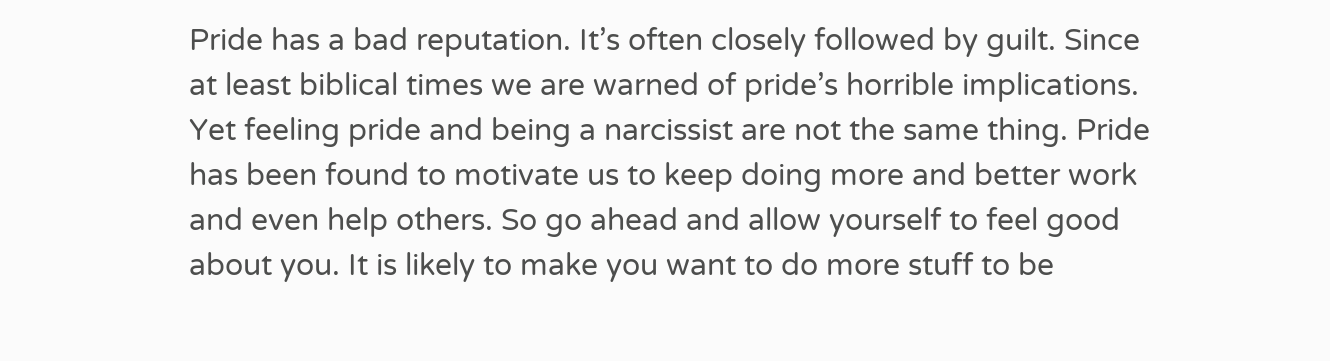Pride has a bad reputation. It’s often closely followed by guilt. Since at least biblical times we are warned of pride’s horrible implications. Yet feeling pride and being a narcissist are not the same thing. Pride has been found to motivate us to keep doing more and better work and even help others. So go ahead and allow yourself to feel good about you. It is likely to make you want to do more stuff to be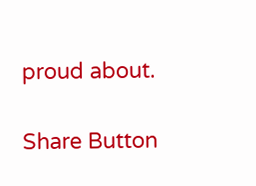proud about.

Share Button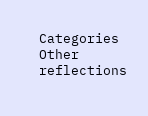Categories Other reflections